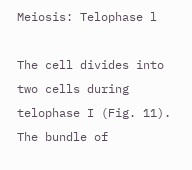Meiosis: Telophase l

The cell divides into two cells during telophase I (Fig. 11). The bundle of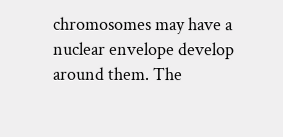chromosomes may have a nuclear envelope develop around them. The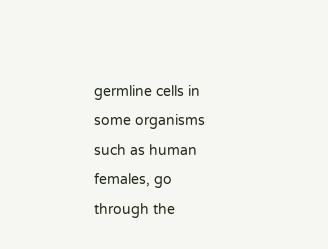germline cells in some organisms such as human females, go through the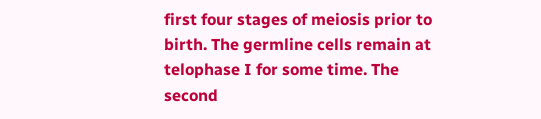first four stages of meiosis prior to birth. The germline cells remain at telophase I for some time. The second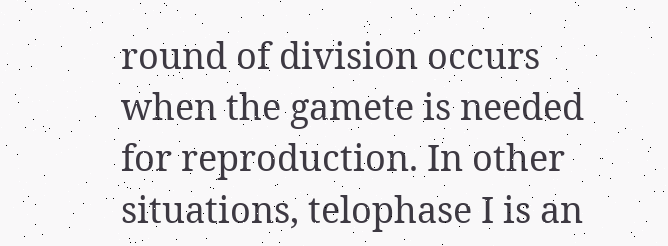round of division occurs when the gamete is needed for reproduction. In other situations, telophase I is an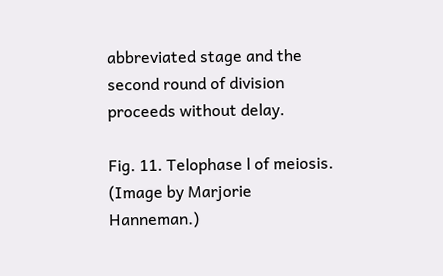abbreviated stage and the second round of division proceeds without delay.

Fig. 11. Telophase l of meiosis. (Image by Marjorie Hanneman.)